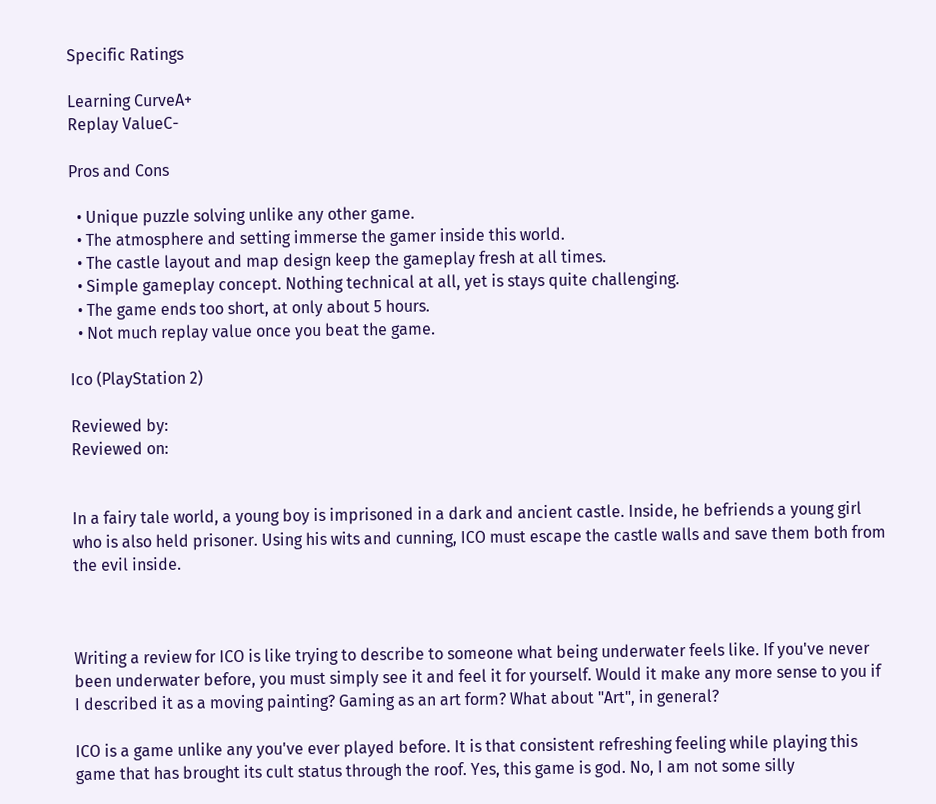Specific Ratings

Learning CurveA+
Replay ValueC-

Pros and Cons

  • Unique puzzle solving unlike any other game.
  • The atmosphere and setting immerse the gamer inside this world.
  • The castle layout and map design keep the gameplay fresh at all times.
  • Simple gameplay concept. Nothing technical at all, yet is stays quite challenging.
  • The game ends too short, at only about 5 hours.
  • Not much replay value once you beat the game.

Ico (PlayStation 2)

Reviewed by:
Reviewed on:


In a fairy tale world, a young boy is imprisoned in a dark and ancient castle. Inside, he befriends a young girl who is also held prisoner. Using his wits and cunning, ICO must escape the castle walls and save them both from the evil inside.



Writing a review for ICO is like trying to describe to someone what being underwater feels like. If you've never been underwater before, you must simply see it and feel it for yourself. Would it make any more sense to you if I described it as a moving painting? Gaming as an art form? What about "Art", in general?

ICO is a game unlike any you've ever played before. It is that consistent refreshing feeling while playing this game that has brought its cult status through the roof. Yes, this game is god. No, I am not some silly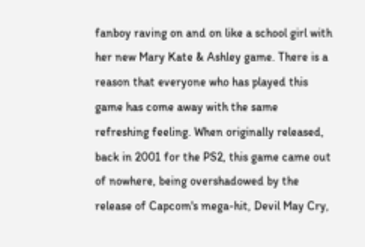fanboy raving on and on like a school girl with her new Mary Kate & Ashley game. There is a reason that everyone who has played this game has come away with the same refreshing feeling. When originally released, back in 2001 for the PS2, this game came out of nowhere, being overshadowed by the release of Capcom's mega-hit, Devil May Cry,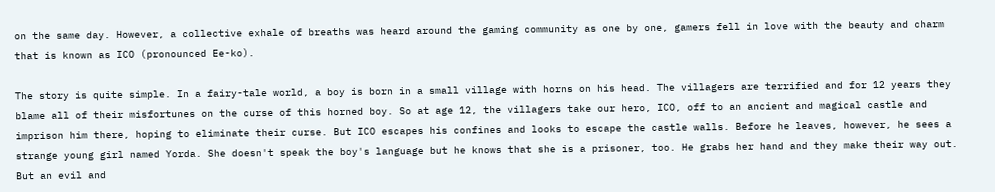on the same day. However, a collective exhale of breaths was heard around the gaming community as one by one, gamers fell in love with the beauty and charm that is known as ICO (pronounced Ee-ko).

The story is quite simple. In a fairy-tale world, a boy is born in a small village with horns on his head. The villagers are terrified and for 12 years they blame all of their misfortunes on the curse of this horned boy. So at age 12, the villagers take our hero, ICO, off to an ancient and magical castle and imprison him there, hoping to eliminate their curse. But ICO escapes his confines and looks to escape the castle walls. Before he leaves, however, he sees a strange young girl named Yorda. She doesn't speak the boy's language but he knows that she is a prisoner, too. He grabs her hand and they make their way out. But an evil and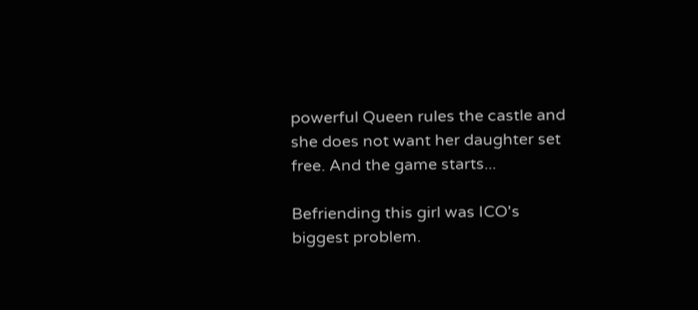powerful Queen rules the castle and she does not want her daughter set free. And the game starts...

Befriending this girl was ICO's biggest problem.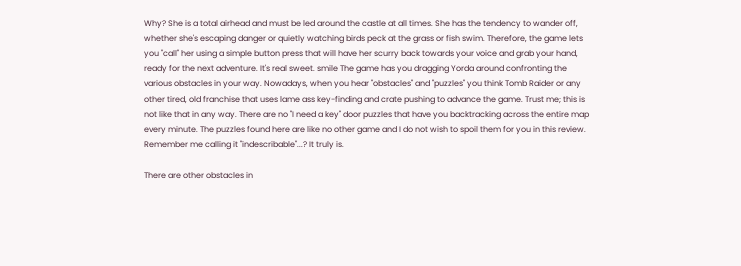Why? She is a total airhead and must be led around the castle at all times. She has the tendency to wander off, whether she's escaping danger or quietly watching birds peck at the grass or fish swim. Therefore, the game lets you "call" her using a simple button press that will have her scurry back towards your voice and grab your hand, ready for the next adventure. It's real sweet. smile The game has you dragging Yorda around confronting the various obstacles in your way. Nowadays, when you hear "obstacles" and "puzzles" you think Tomb Raider or any other tired, old franchise that uses lame ass key-finding and crate pushing to advance the game. Trust me; this is not like that in any way. There are no "I need a key" door puzzles that have you backtracking across the entire map every minute. The puzzles found here are like no other game and I do not wish to spoil them for you in this review. Remember me calling it "indescribable"...? It truly is.

There are other obstacles in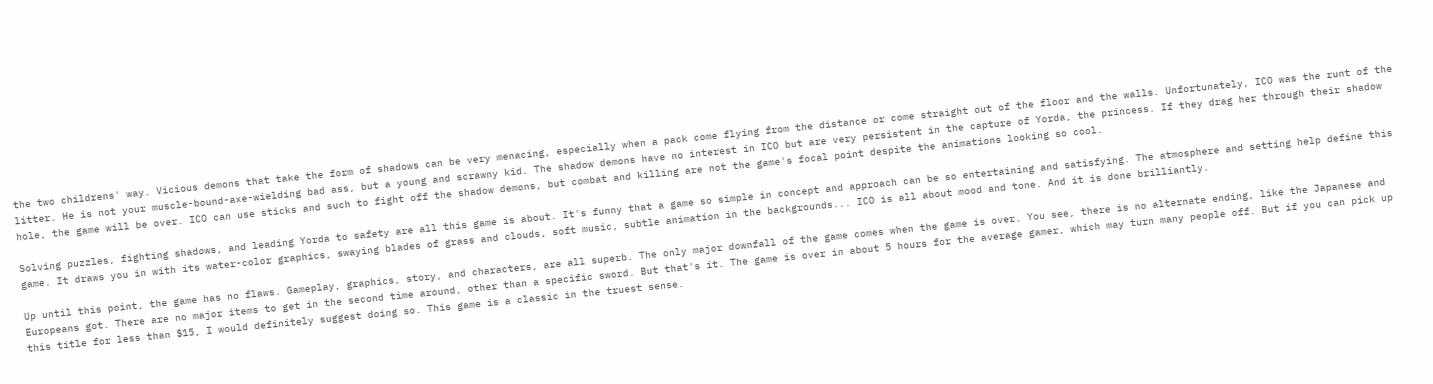the two childrens' way. Vicious demons that take the form of shadows can be very menacing, especially when a pack come flying from the distance or come straight out of the floor and the walls. Unfortunately, ICO was the runt of the litter. He is not your muscle-bound-axe-wielding bad ass, but a young and scrawny kid. The shadow demons have no interest in ICO but are very persistent in the capture of Yorda, the princess. If they drag her through their shadow hole, the game will be over. ICO can use sticks and such to fight off the shadow demons, but combat and killing are not the game's focal point despite the animations looking so cool.

Solving puzzles, fighting shadows, and leading Yorda to safety are all this game is about. It's funny that a game so simple in concept and approach can be so entertaining and satisfying. The atmosphere and setting help define this game. It draws you in with its water-color graphics, swaying blades of grass and clouds, soft music, subtle animation in the backgrounds... ICO is all about mood and tone. And it is done brilliantly.

Up until this point, the game has no flaws. Gameplay, graphics, story, and characters, are all superb. The only major downfall of the game comes when the game is over. You see, there is no alternate ending, like the Japanese and Europeans got. There are no major items to get in the second time around, other than a specific sword. But that's it. The game is over in about 5 hours for the average gamer, which may turn many people off. But if you can pick up this title for less than $15, I would definitely suggest doing so. This game is a classic in the truest sense.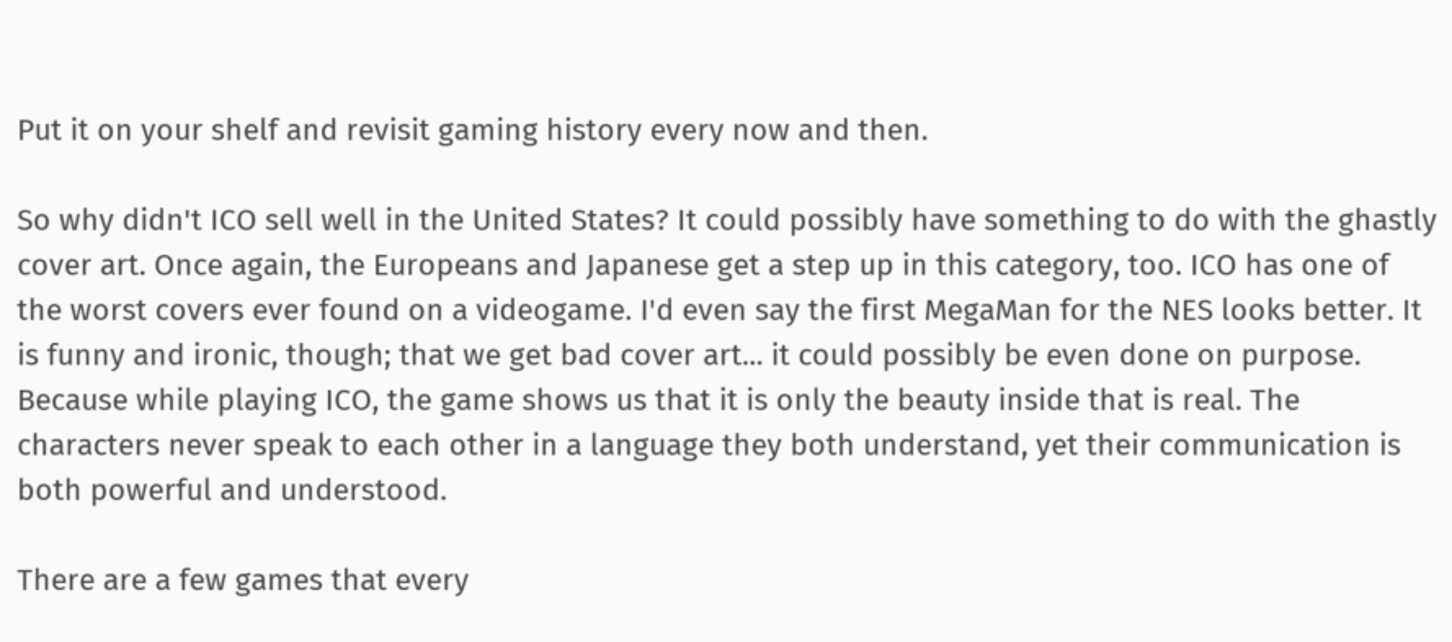Put it on your shelf and revisit gaming history every now and then.

So why didn't ICO sell well in the United States? It could possibly have something to do with the ghastly cover art. Once again, the Europeans and Japanese get a step up in this category, too. ICO has one of the worst covers ever found on a videogame. I'd even say the first MegaMan for the NES looks better. It is funny and ironic, though; that we get bad cover art... it could possibly be even done on purpose. Because while playing ICO, the game shows us that it is only the beauty inside that is real. The characters never speak to each other in a language they both understand, yet their communication is both powerful and understood.

There are a few games that every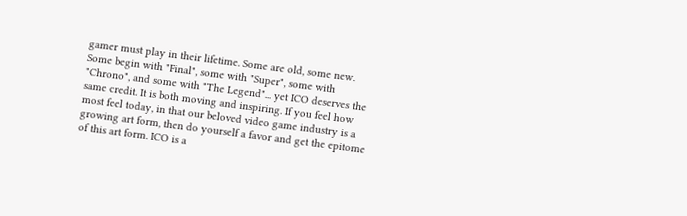gamer must play in their lifetime. Some are old, some new. Some begin with "Final", some with "Super", some with "Chrono", and some with "The Legend"... yet ICO deserves the same credit. It is both moving and inspiring. If you feel how most feel today, in that our beloved video game industry is a growing art form, then do yourself a favor and get the epitome of this art form. ICO is a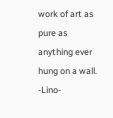work of art as pure as anything ever hung on a wall. -Lino-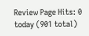Review Page Hits: 0 today (901 total)